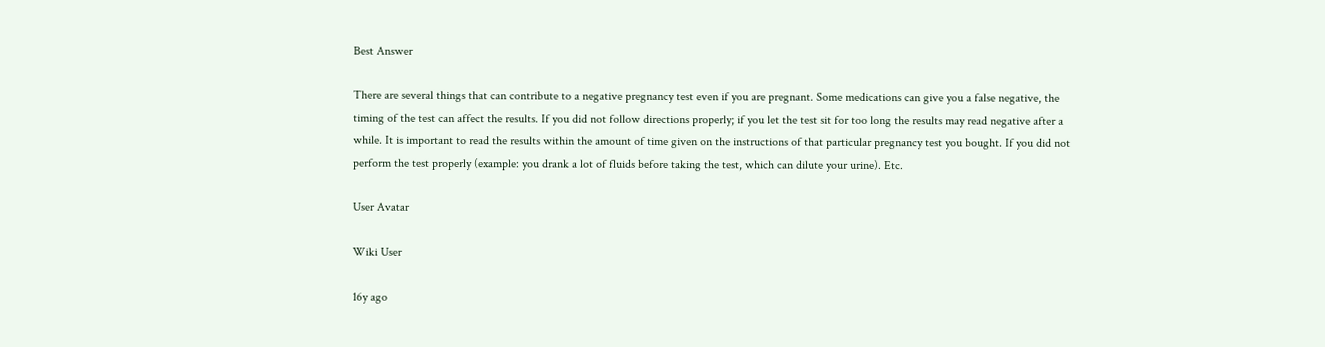Best Answer

There are several things that can contribute to a negative pregnancy test even if you are pregnant. Some medications can give you a false negative, the timing of the test can affect the results. If you did not follow directions properly; if you let the test sit for too long the results may read negative after a while. It is important to read the results within the amount of time given on the instructions of that particular pregnancy test you bought. If you did not perform the test properly (example: you drank a lot of fluids before taking the test, which can dilute your urine). Etc.

User Avatar

Wiki User

16y ago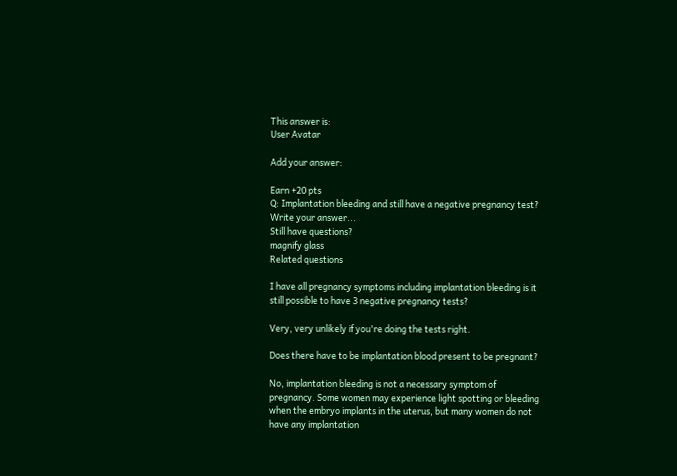This answer is:
User Avatar

Add your answer:

Earn +20 pts
Q: Implantation bleeding and still have a negative pregnancy test?
Write your answer...
Still have questions?
magnify glass
Related questions

I have all pregnancy symptoms including implantation bleeding is it still possible to have 3 negative pregnancy tests?

Very, very unlikely if you're doing the tests right.

Does there have to be implantation blood present to be pregnant?

No, implantation bleeding is not a necessary symptom of pregnancy. Some women may experience light spotting or bleeding when the embryo implants in the uterus, but many women do not have any implantation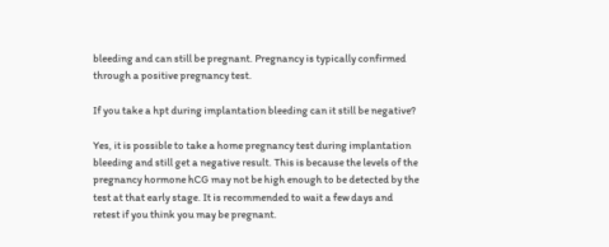bleeding and can still be pregnant. Pregnancy is typically confirmed through a positive pregnancy test.

If you take a hpt during implantation bleeding can it still be negative?

Yes, it is possible to take a home pregnancy test during implantation bleeding and still get a negative result. This is because the levels of the pregnancy hormone hCG may not be high enough to be detected by the test at that early stage. It is recommended to wait a few days and retest if you think you may be pregnant.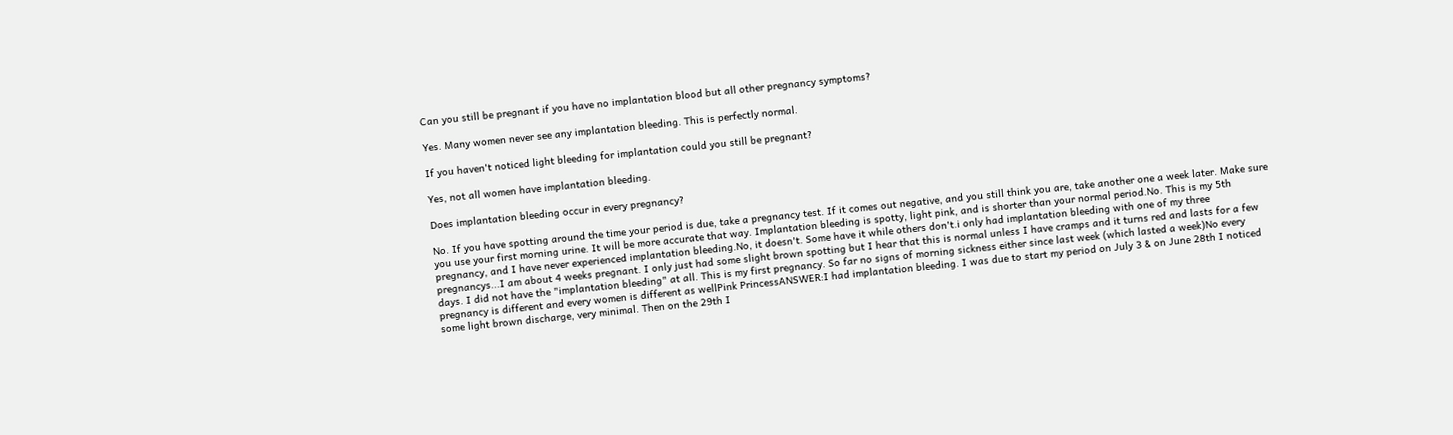Can you still be pregnant if you have no implantation blood but all other pregnancy symptoms?

Yes. Many women never see any implantation bleeding. This is perfectly normal.

If you haven't noticed light bleeding for implantation could you still be pregnant?

Yes, not all women have implantation bleeding.

Does implantation bleeding occur in every pregnancy?

No. If you have spotting around the time your period is due, take a pregnancy test. If it comes out negative, and you still think you are, take another one a week later. Make sure you use your first morning urine. It will be more accurate that way. Implantation bleeding is spotty, light pink, and is shorter than your normal period.No. This is my 5th pregnancy, and I have never experienced implantation bleeding.No, it doesn't. Some have it while others don't.i only had implantation bleeding with one of my three pregnancys...I am about 4 weeks pregnant. I only just had some slight brown spotting but I hear that this is normal unless I have cramps and it turns red and lasts for a few days. I did not have the "implantation bleeding" at all. This is my first pregnancy. So far no signs of morning sickness either since last week (which lasted a week)No every pregnancy is different and every women is different as wellPink PrincessANSWER:I had implantation bleeding. I was due to start my period on July 3 & on June 28th I noticed some light brown discharge, very minimal. Then on the 29th I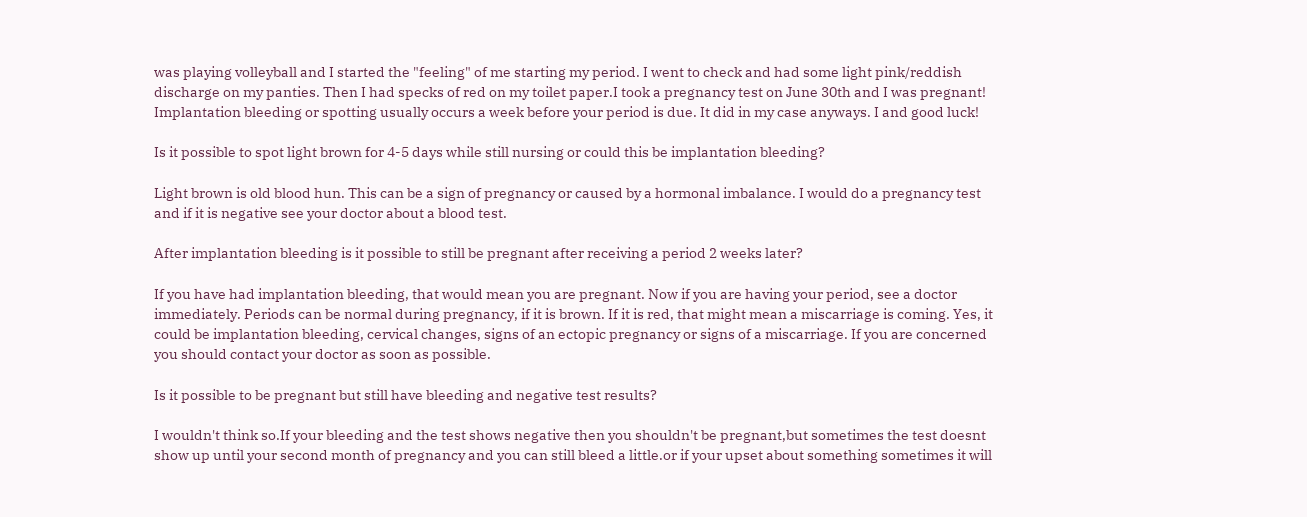was playing volleyball and I started the "feeling" of me starting my period. I went to check and had some light pink/reddish discharge on my panties. Then I had specks of red on my toilet paper.I took a pregnancy test on June 30th and I was pregnant! Implantation bleeding or spotting usually occurs a week before your period is due. It did in my case anyways. I and good luck!

Is it possible to spot light brown for 4-5 days while still nursing or could this be implantation bleeding?

Light brown is old blood hun. This can be a sign of pregnancy or caused by a hormonal imbalance. I would do a pregnancy test and if it is negative see your doctor about a blood test.

After implantation bleeding is it possible to still be pregnant after receiving a period 2 weeks later?

If you have had implantation bleeding, that would mean you are pregnant. Now if you are having your period, see a doctor immediately. Periods can be normal during pregnancy, if it is brown. If it is red, that might mean a miscarriage is coming. Yes, it could be implantation bleeding, cervical changes, signs of an ectopic pregnancy or signs of a miscarriage. If you are concerned you should contact your doctor as soon as possible.

Is it possible to be pregnant but still have bleeding and negative test results?

I wouldn't think so.If your bleeding and the test shows negative then you shouldn't be pregnant,but sometimes the test doesnt show up until your second month of pregnancy and you can still bleed a little.or if your upset about something sometimes it will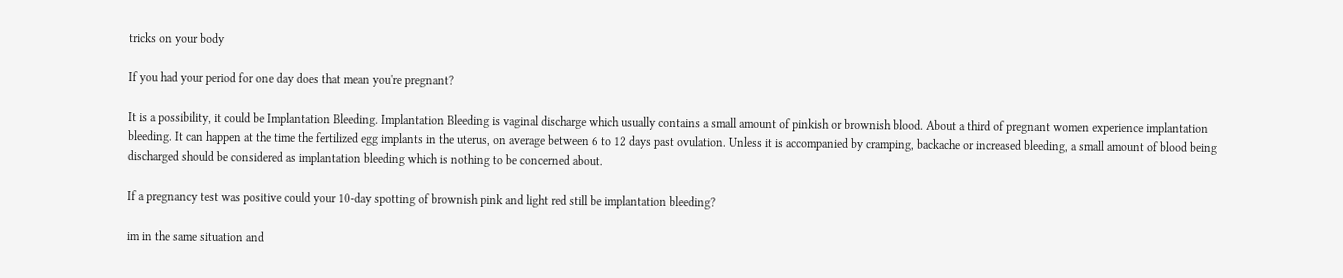tricks on your body

If you had your period for one day does that mean you're pregnant?

It is a possibility, it could be Implantation Bleeding. Implantation Bleeding is vaginal discharge which usually contains a small amount of pinkish or brownish blood. About a third of pregnant women experience implantation bleeding. It can happen at the time the fertilized egg implants in the uterus, on average between 6 to 12 days past ovulation. Unless it is accompanied by cramping, backache or increased bleeding, a small amount of blood being discharged should be considered as implantation bleeding which is nothing to be concerned about.

If a pregnancy test was positive could your 10-day spotting of brownish pink and light red still be implantation bleeding?

im in the same situation and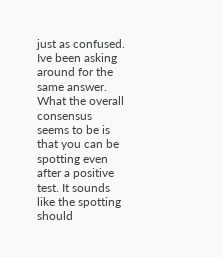just as confused. Ive been asking around for the same answer. What the overall consensus seems to be is that you can be spotting even after a positive test. It sounds like the spotting should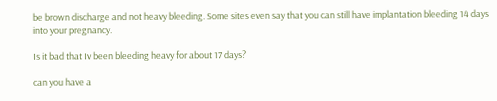be brown discharge and not heavy bleeding. Some sites even say that you can still have implantation bleeding 14 days into your pregnancy.

Is it bad that Iv been bleeding heavy for about 17 days?

can you have a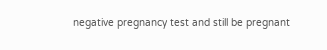negative pregnancy test and still be pregnant